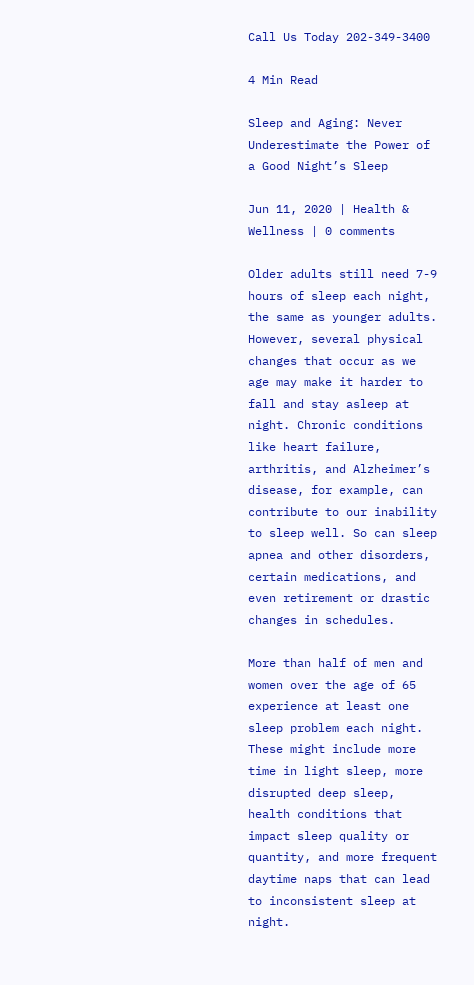Call Us Today 202-349-3400

4 Min Read

Sleep and Aging: Never Underestimate the Power of a Good Night’s Sleep

Jun 11, 2020 | Health & Wellness | 0 comments

Older adults still need 7-9 hours of sleep each night, the same as younger adults. However, several physical changes that occur as we age may make it harder to fall and stay asleep at night. Chronic conditions like heart failure, arthritis, and Alzheimer’s disease, for example, can contribute to our inability to sleep well. So can sleep apnea and other disorders, certain medications, and even retirement or drastic changes in schedules.

More than half of men and women over the age of 65 experience at least one sleep problem each night. These might include more time in light sleep, more disrupted deep sleep, health conditions that impact sleep quality or quantity, and more frequent daytime naps that can lead to inconsistent sleep at night.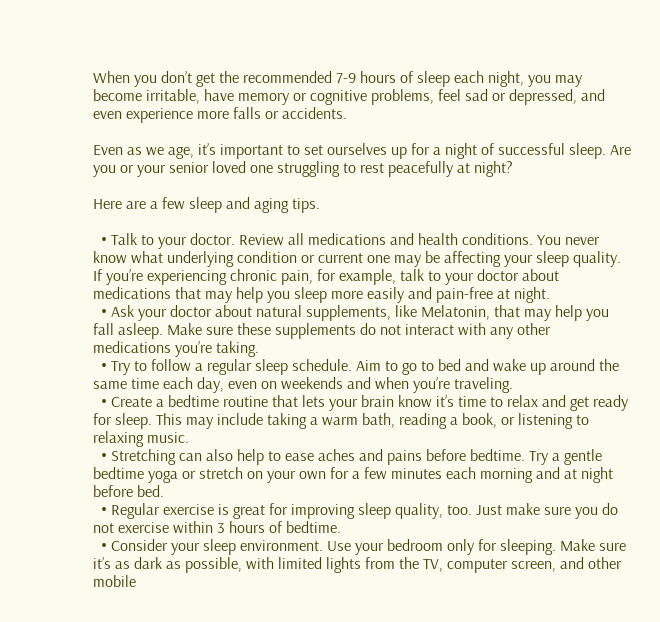When you don’t get the recommended 7-9 hours of sleep each night, you may become irritable, have memory or cognitive problems, feel sad or depressed, and even experience more falls or accidents.

Even as we age, it’s important to set ourselves up for a night of successful sleep. Are you or your senior loved one struggling to rest peacefully at night?

Here are a few sleep and aging tips.

  • Talk to your doctor. Review all medications and health conditions. You never know what underlying condition or current one may be affecting your sleep quality. If you’re experiencing chronic pain, for example, talk to your doctor about medications that may help you sleep more easily and pain-free at night.
  • Ask your doctor about natural supplements, like Melatonin, that may help you fall asleep. Make sure these supplements do not interact with any other medications you’re taking.
  • Try to follow a regular sleep schedule. Aim to go to bed and wake up around the same time each day, even on weekends and when you’re traveling.
  • Create a bedtime routine that lets your brain know it’s time to relax and get ready for sleep. This may include taking a warm bath, reading a book, or listening to relaxing music.
  • Stretching can also help to ease aches and pains before bedtime. Try a gentle bedtime yoga or stretch on your own for a few minutes each morning and at night before bed.
  • Regular exercise is great for improving sleep quality, too. Just make sure you do not exercise within 3 hours of bedtime.
  • Consider your sleep environment. Use your bedroom only for sleeping. Make sure it’s as dark as possible, with limited lights from the TV, computer screen, and other mobile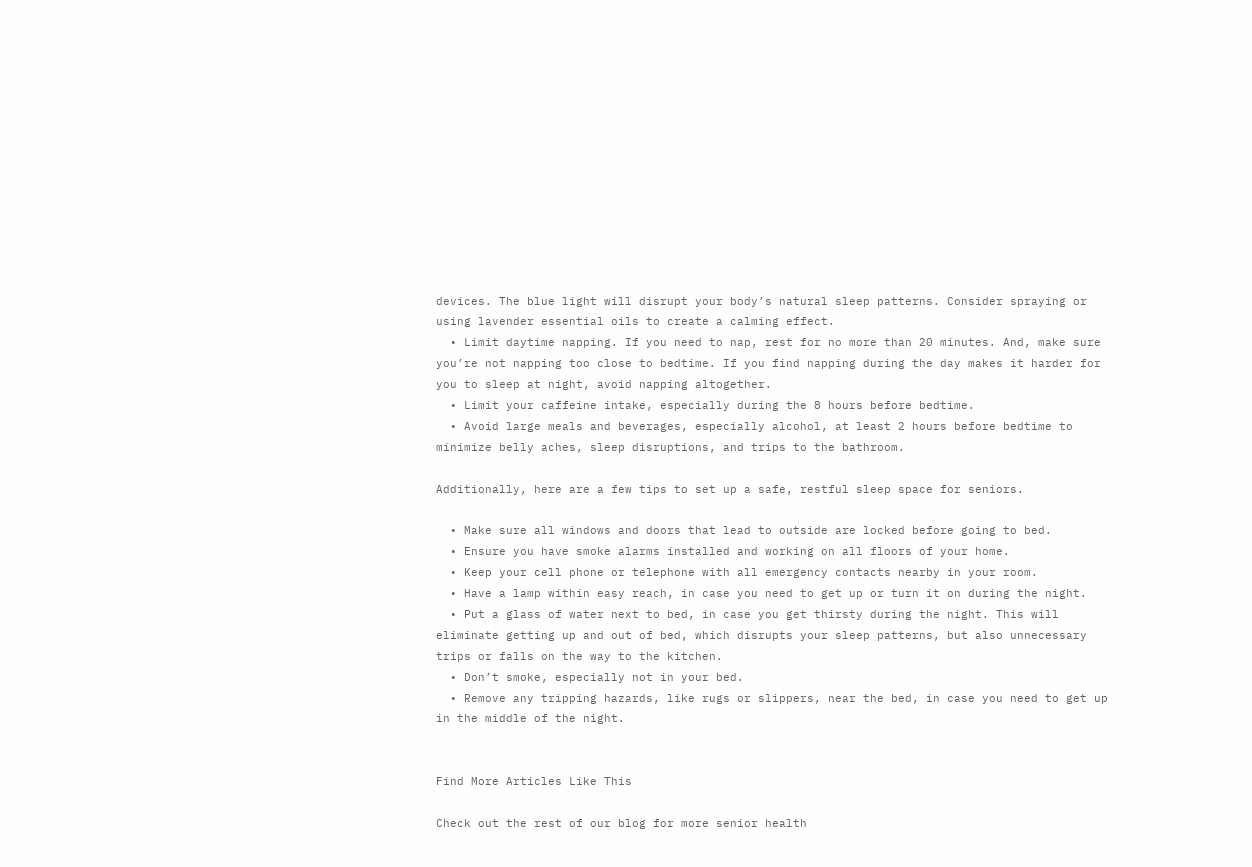devices. The blue light will disrupt your body’s natural sleep patterns. Consider spraying or using lavender essential oils to create a calming effect.
  • Limit daytime napping. If you need to nap, rest for no more than 20 minutes. And, make sure you’re not napping too close to bedtime. If you find napping during the day makes it harder for you to sleep at night, avoid napping altogether.
  • Limit your caffeine intake, especially during the 8 hours before bedtime.
  • Avoid large meals and beverages, especially alcohol, at least 2 hours before bedtime to minimize belly aches, sleep disruptions, and trips to the bathroom.

Additionally, here are a few tips to set up a safe, restful sleep space for seniors.

  • Make sure all windows and doors that lead to outside are locked before going to bed.
  • Ensure you have smoke alarms installed and working on all floors of your home.
  • Keep your cell phone or telephone with all emergency contacts nearby in your room.
  • Have a lamp within easy reach, in case you need to get up or turn it on during the night.
  • Put a glass of water next to bed, in case you get thirsty during the night. This will eliminate getting up and out of bed, which disrupts your sleep patterns, but also unnecessary trips or falls on the way to the kitchen.
  • Don’t smoke, especially not in your bed.
  • Remove any tripping hazards, like rugs or slippers, near the bed, in case you need to get up in the middle of the night.


Find More Articles Like This

Check out the rest of our blog for more senior health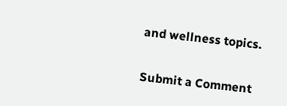and wellness topics.


Submit a Comment